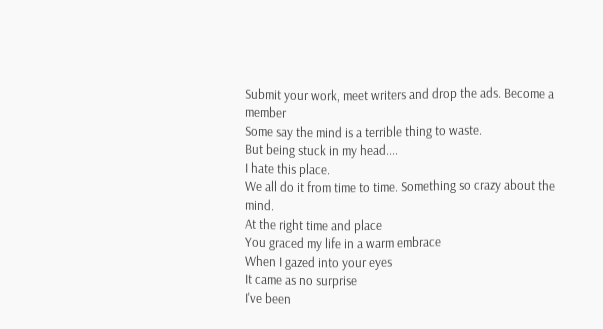Submit your work, meet writers and drop the ads. Become a member
Some say the mind is a terrible thing to waste.
But being stuck in my head....
I hate this place.
We all do it from time to time. Something so crazy about the mind.
At the right time and place
You graced my life in a warm embrace
When I gazed into your eyes
It came as no surprise
I've been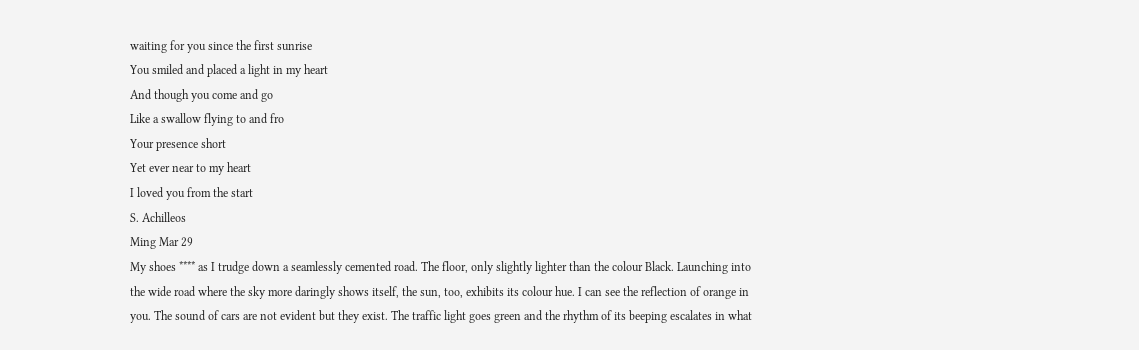waiting for you since the first sunrise
You smiled and placed a light in my heart
And though you come and go
Like a swallow flying to and fro
Your presence short
Yet ever near to my heart
I loved you from the start
S. Achilleos
Ming Mar 29
My shoes **** as I trudge down a seamlessly cemented road. The floor, only slightly lighter than the colour Black. Launching into the wide road where the sky more daringly shows itself, the sun, too, exhibits its colour hue. I can see the reflection of orange in you. The sound of cars are not evident but they exist. The traffic light goes green and the rhythm of its beeping escalates in what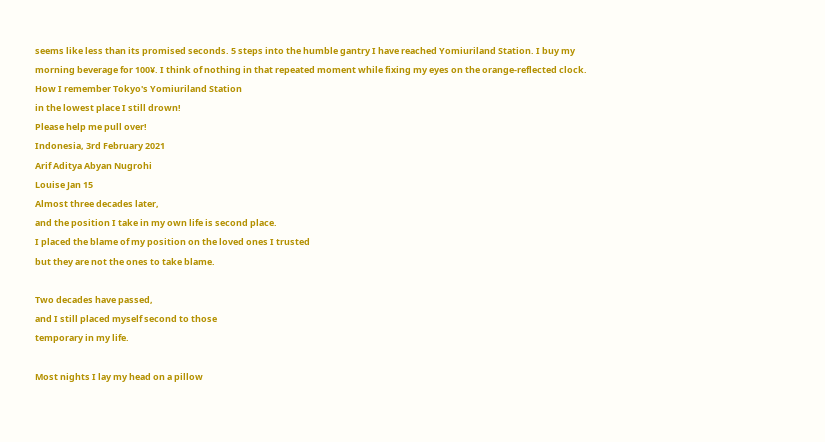seems like less than its promised seconds. 5 steps into the humble gantry I have reached Yomiuriland Station. I buy my morning beverage for 100¥. I think of nothing in that repeated moment while fixing my eyes on the orange-reflected clock.
How I remember Tokyo's Yomiuriland Station
in the lowest place I still drown!
Please help me pull over!
Indonesia, 3rd February 2021
Arif Aditya Abyan Nugrohi
Louise Jan 15
Almost three decades later,
and the position I take in my own life is second place.
I placed the blame of my position on the loved ones I trusted
but they are not the ones to take blame.

Two decades have passed,
and I still placed myself second to those
temporary in my life.

Most nights I lay my head on a pillow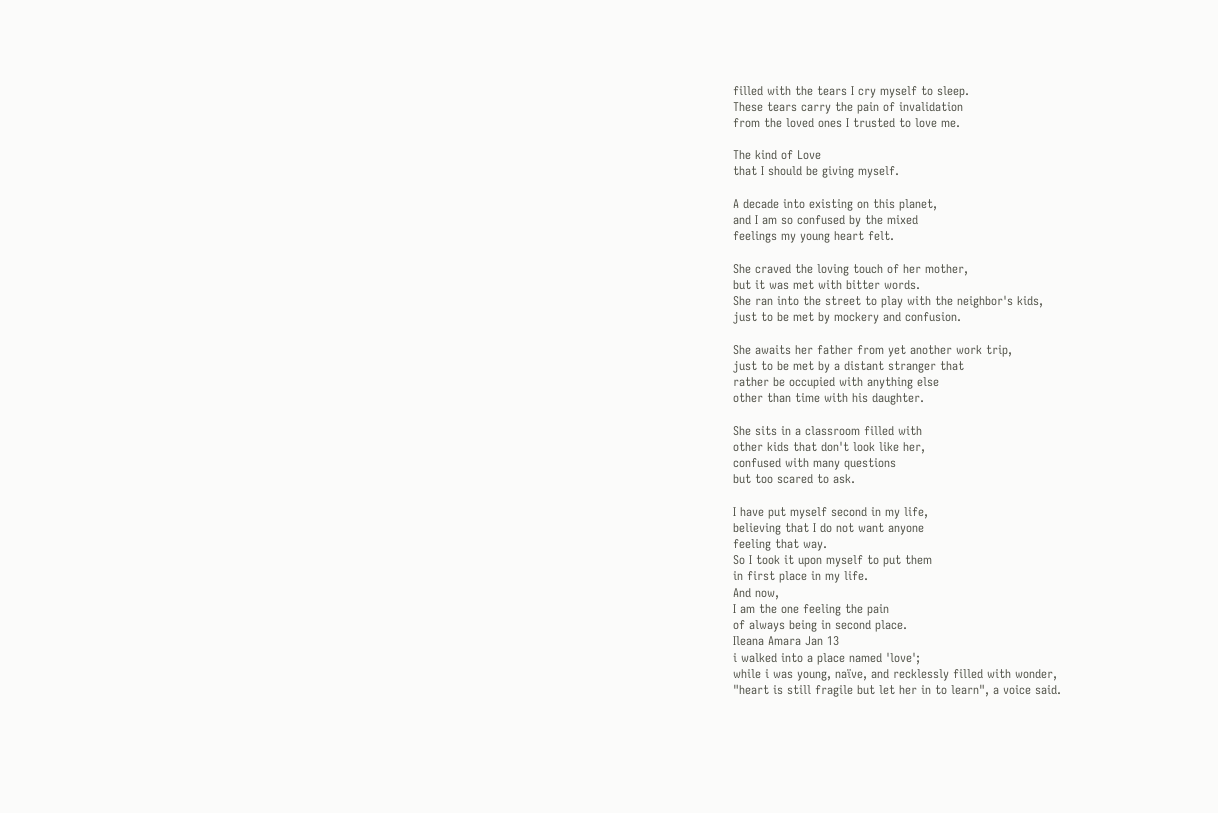filled with the tears I cry myself to sleep.
These tears carry the pain of invalidation
from the loved ones I trusted to love me.

The kind of Love
that I should be giving myself.

A decade into existing on this planet,
and I am so confused by the mixed
feelings my young heart felt.

She craved the loving touch of her mother,
but it was met with bitter words.
She ran into the street to play with the neighbor's kids,
just to be met by mockery and confusion.

She awaits her father from yet another work trip,
just to be met by a distant stranger that
rather be occupied with anything else
other than time with his daughter.

She sits in a classroom filled with
other kids that don't look like her,
confused with many questions
but too scared to ask.

I have put myself second in my life,
believing that I do not want anyone
feeling that way.
So I took it upon myself to put them
in first place in my life.
And now,
I am the one feeling the pain
of always being in second place.
Ileana Amara Jan 13
i walked into a place named 'love';
while i was young, naïve, and recklessly filled with wonder,
"heart is still fragile but let her in to learn", a voice said.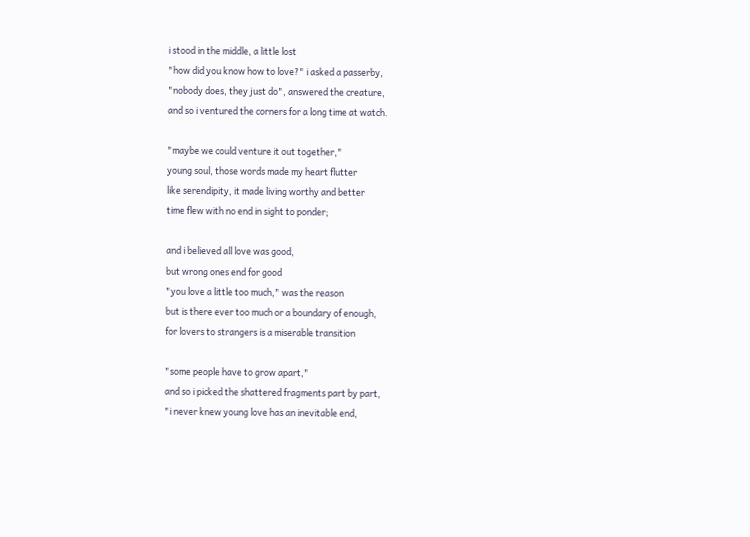i stood in the middle, a little lost
"how did you know how to love?" i asked a passerby,
"nobody does, they just do", answered the creature,
and so i ventured the corners for a long time at watch.

"maybe we could venture it out together,"
young soul, those words made my heart flutter
like serendipity, it made living worthy and better
time flew with no end in sight to ponder;

and i believed all love was good,
but wrong ones end for good
"you love a little too much," was the reason
but is there ever too much or a boundary of enough,
for lovers to strangers is a miserable transition

"some people have to grow apart,"
and so i picked the shattered fragments part by part,
"i never knew young love has an inevitable end,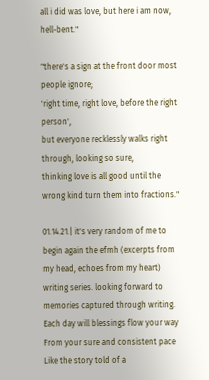all i did was love, but here i am now, hell-bent."

"there's a sign at the front door most people ignore;
'right time, right love, before the right person',
but everyone recklessly walks right through, looking so sure,
thinking love is all good until the wrong kind turn them into fractions."

01.14.21.| it's very random of me to begin again the efmh (excerpts from my head, echoes from my heart) writing series. looking forward to memories captured through writing.
Each day will blessings flow your way
From your sure and consistent pace
Like the story told of a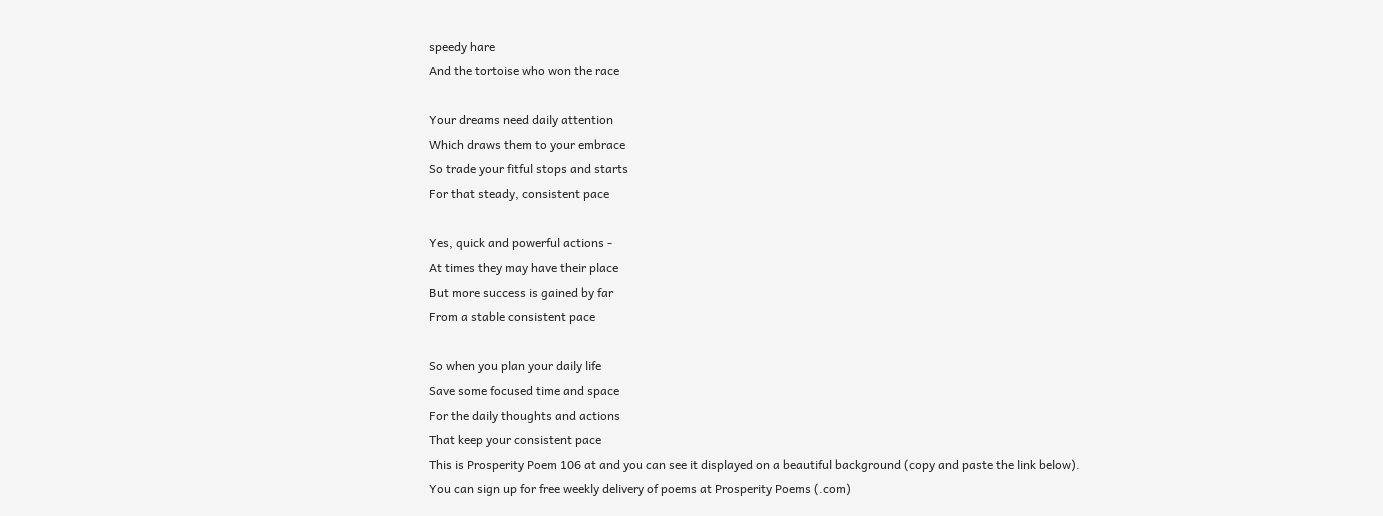speedy hare
And the tortoise who won the race

Your dreams need daily attention
Which draws them to your embrace
So trade your fitful stops and starts
For that steady, consistent pace

Yes, quick and powerful actions -
At times they may have their place
But more success is gained by far
From a stable consistent pace

So when you plan your daily life
Save some focused time and space
For the daily thoughts and actions
That keep your consistent pace
This is Prosperity Poem 106 at and you can see it displayed on a beautiful background (copy and paste the link below).
You can sign up for free weekly delivery of poems at Prosperity Poems (.com)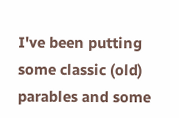I've been putting some classic (old) parables and some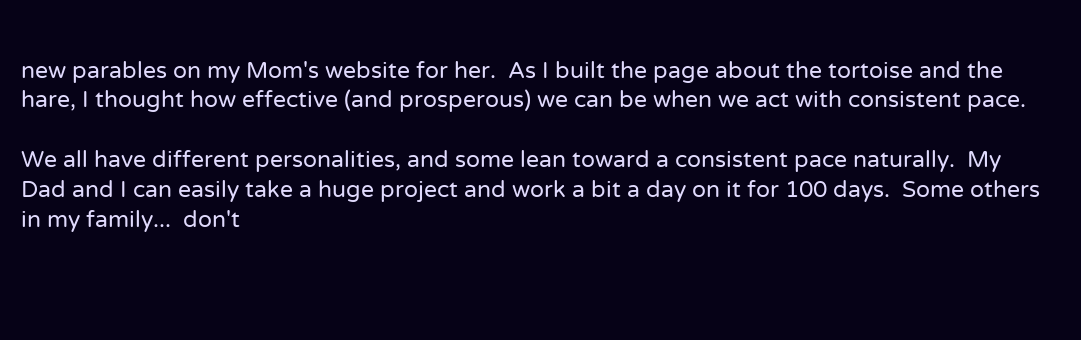new parables on my Mom's website for her.  As I built the page about the tortoise and the hare, I thought how effective (and prosperous) we can be when we act with consistent pace.

We all have different personalities, and some lean toward a consistent pace naturally.  My Dad and I can easily take a huge project and work a bit a day on it for 100 days.  Some others in my family...  don't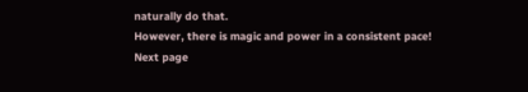naturally do that.
However, there is magic and power in a consistent pace!
Next page